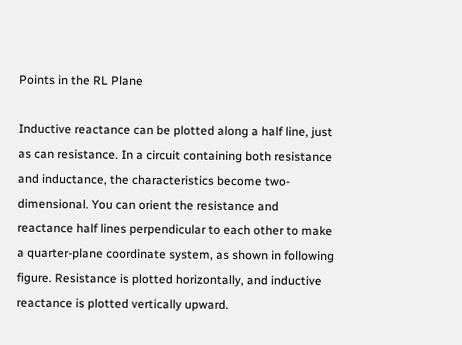Points in the RL Plane

Inductive reactance can be plotted along a half line, just as can resistance. In a circuit containing both resistance and inductance, the characteristics become two-dimensional. You can orient the resistance and reactance half lines perpendicular to each other to make a quarter-plane coordinate system, as shown in following figure. Resistance is plotted horizontally, and inductive reactance is plotted vertically upward.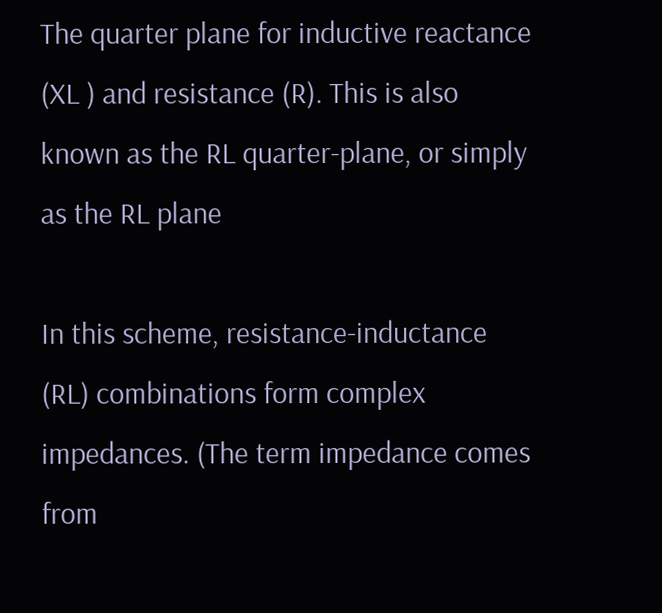The quarter plane for inductive reactance (XL ) and resistance (R). This is also known as the RL quarter-plane, or simply as the RL plane

In this scheme, resistance-inductance (RL) combinations form complex impedances. (The term impedance comes from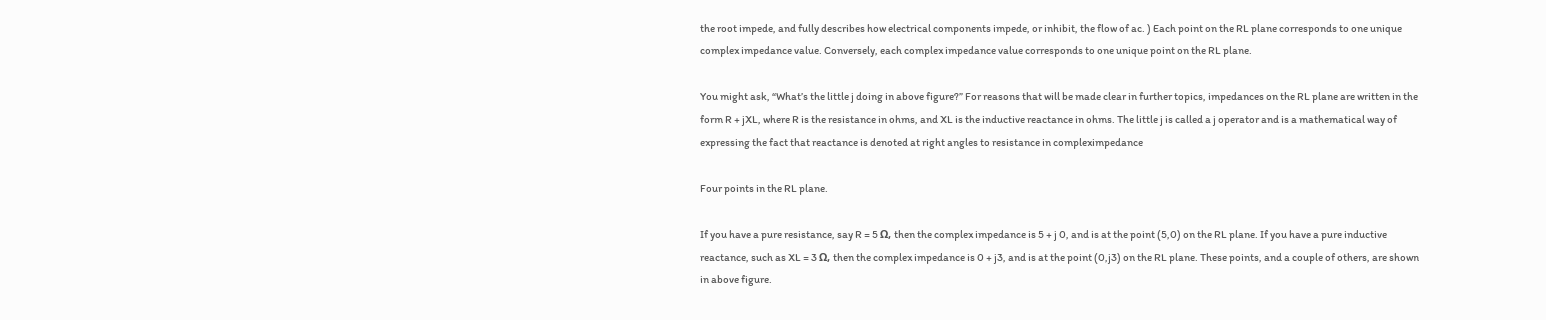the root impede, and fully describes how electrical components impede, or inhibit, the flow of ac. ) Each point on the RL plane corresponds to one unique complex impedance value. Conversely, each complex impedance value corresponds to one unique point on the RL plane.

You might ask, “What’s the little j doing in above figure?” For reasons that will be made clear in further topics, impedances on the RL plane are written in the form R + jXL, where R is the resistance in ohms, and XL is the inductive reactance in ohms. The little j is called a j operator and is a mathematical way of expressing the fact that reactance is denoted at right angles to resistance in compleximpedance

Four points in the RL plane.

If you have a pure resistance, say R = 5 Ω, then the complex impedance is 5 + j 0, and is at the point (5,0) on the RL plane. If you have a pure inductive reactance, such as XL = 3 Ω, then the complex impedance is 0 + j3, and is at the point (0,j3) on the RL plane. These points, and a couple of others, are shown in above figure.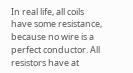In real life, all coils have some resistance, because no wire is a perfect conductor. All resistors have at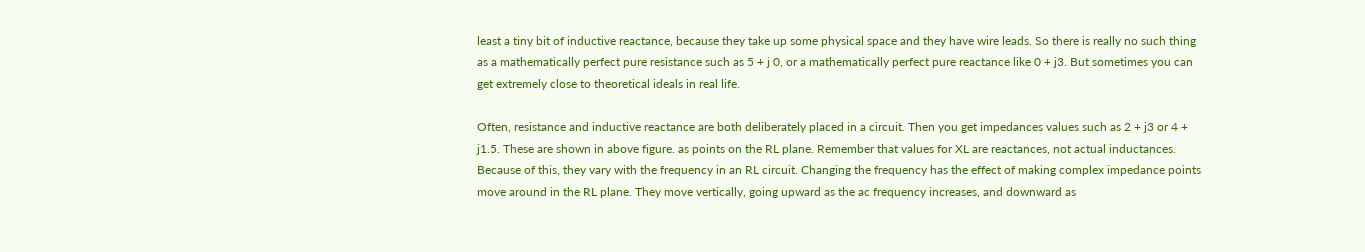least a tiny bit of inductive reactance, because they take up some physical space and they have wire leads. So there is really no such thing as a mathematically perfect pure resistance such as 5 + j 0, or a mathematically perfect pure reactance like 0 + j3. But sometimes you can get extremely close to theoretical ideals in real life.

Often, resistance and inductive reactance are both deliberately placed in a circuit. Then you get impedances values such as 2 + j3 or 4 + j1.5. These are shown in above figure. as points on the RL plane. Remember that values for XL are reactances, not actual inductances. Because of this, they vary with the frequency in an RL circuit. Changing the frequency has the effect of making complex impedance points move around in the RL plane. They move vertically, going upward as the ac frequency increases, and downward as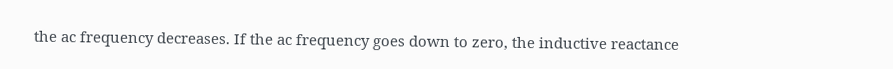the ac frequency decreases. If the ac frequency goes down to zero, the inductive reactance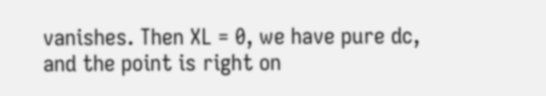vanishes. Then XL = 0, we have pure dc, and the point is right on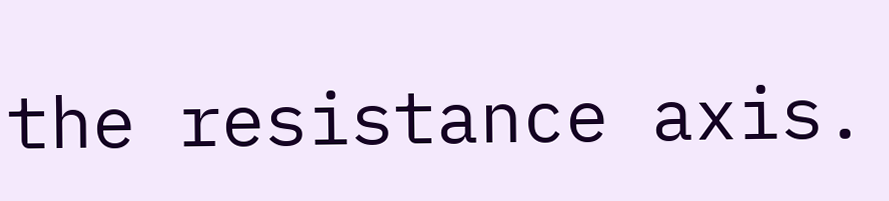the resistance axis.